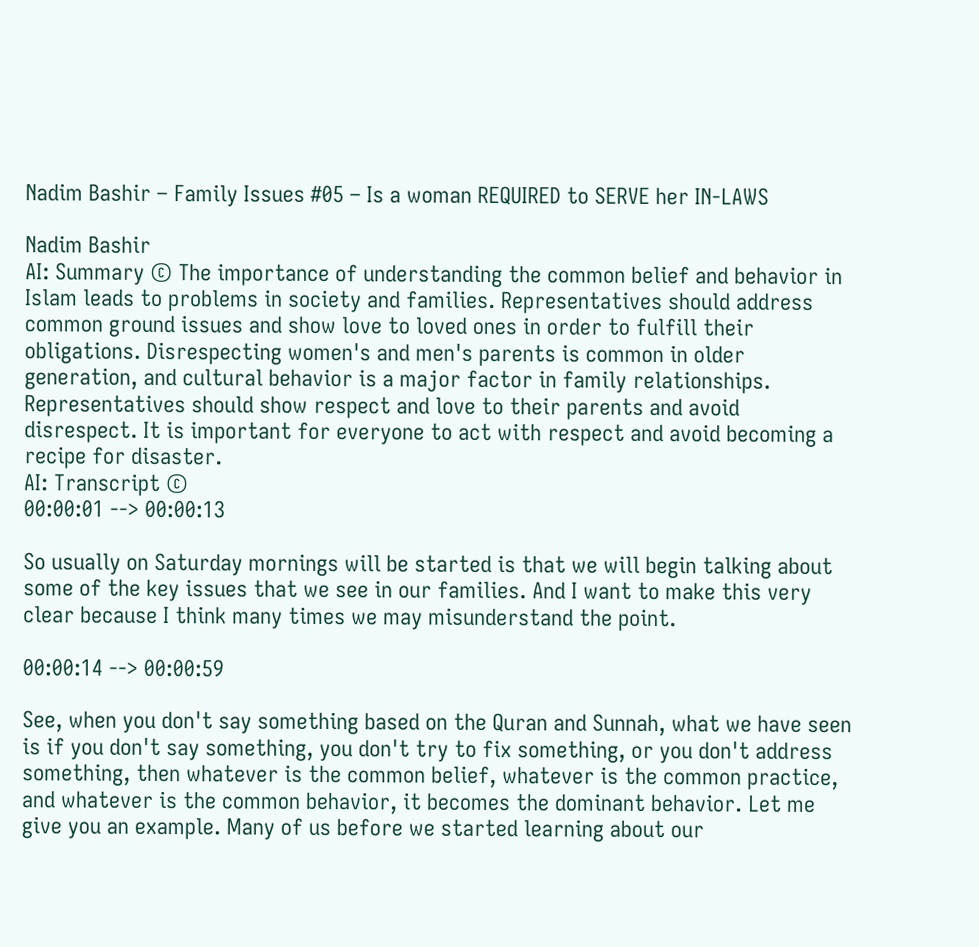Nadim Bashir – Family Issues #05 – Is a woman REQUIRED to SERVE her IN-LAWS

Nadim Bashir
AI: Summary © The importance of understanding the common belief and behavior in Islam leads to problems in society and families. Representatives should address common ground issues and show love to loved ones in order to fulfill their obligations. Disrespecting women's and men's parents is common in older generation, and cultural behavior is a major factor in family relationships. Representatives should show respect and love to their parents and avoid disrespect. It is important for everyone to act with respect and avoid becoming a recipe for disaster.
AI: Transcript ©
00:00:01 --> 00:00:13

So usually on Saturday mornings will be started is that we will begin talking about some of the key issues that we see in our families. And I want to make this very clear because I think many times we may misunderstand the point.

00:00:14 --> 00:00:59

See, when you don't say something based on the Quran and Sunnah, what we have seen is if you don't say something, you don't try to fix something, or you don't address something, then whatever is the common belief, whatever is the common practice, and whatever is the common behavior, it becomes the dominant behavior. Let me give you an example. Many of us before we started learning about our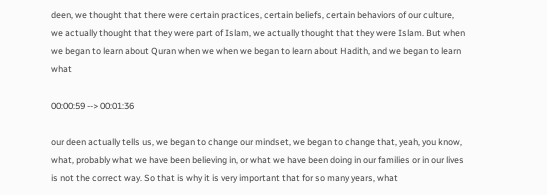deen, we thought that there were certain practices, certain beliefs, certain behaviors of our culture, we actually thought that they were part of Islam, we actually thought that they were Islam. But when we began to learn about Quran when we when we began to learn about Hadith, and we began to learn what

00:00:59 --> 00:01:36

our deen actually tells us, we began to change our mindset, we began to change that, yeah, you know, what, probably what we have been believing in, or what we have been doing in our families or in our lives is not the correct way. So that is why it is very important that for so many years, what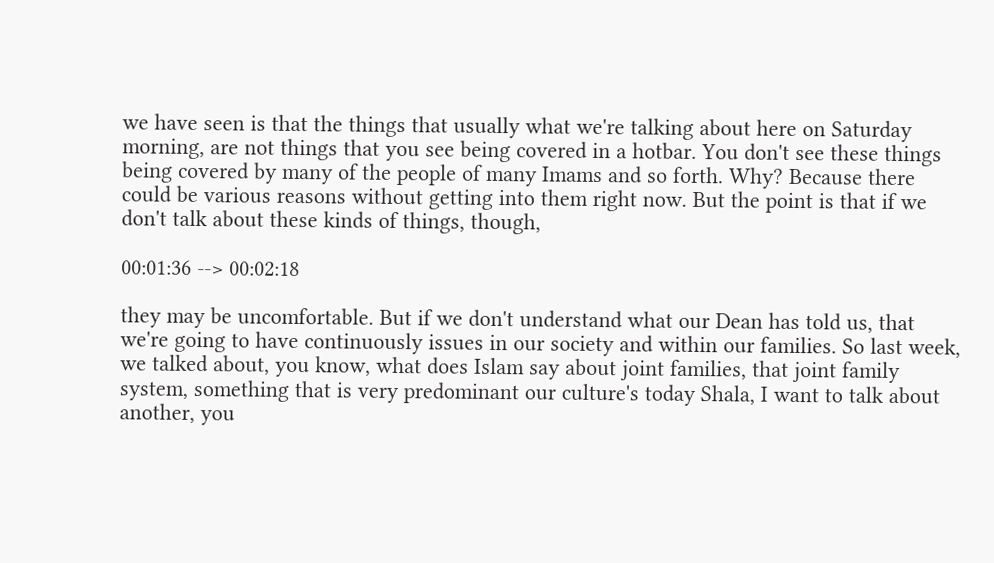we have seen is that the things that usually what we're talking about here on Saturday morning, are not things that you see being covered in a hotbar. You don't see these things being covered by many of the people of many Imams and so forth. Why? Because there could be various reasons without getting into them right now. But the point is that if we don't talk about these kinds of things, though,

00:01:36 --> 00:02:18

they may be uncomfortable. But if we don't understand what our Dean has told us, that we're going to have continuously issues in our society and within our families. So last week, we talked about, you know, what does Islam say about joint families, that joint family system, something that is very predominant our culture's today Shala, I want to talk about another, you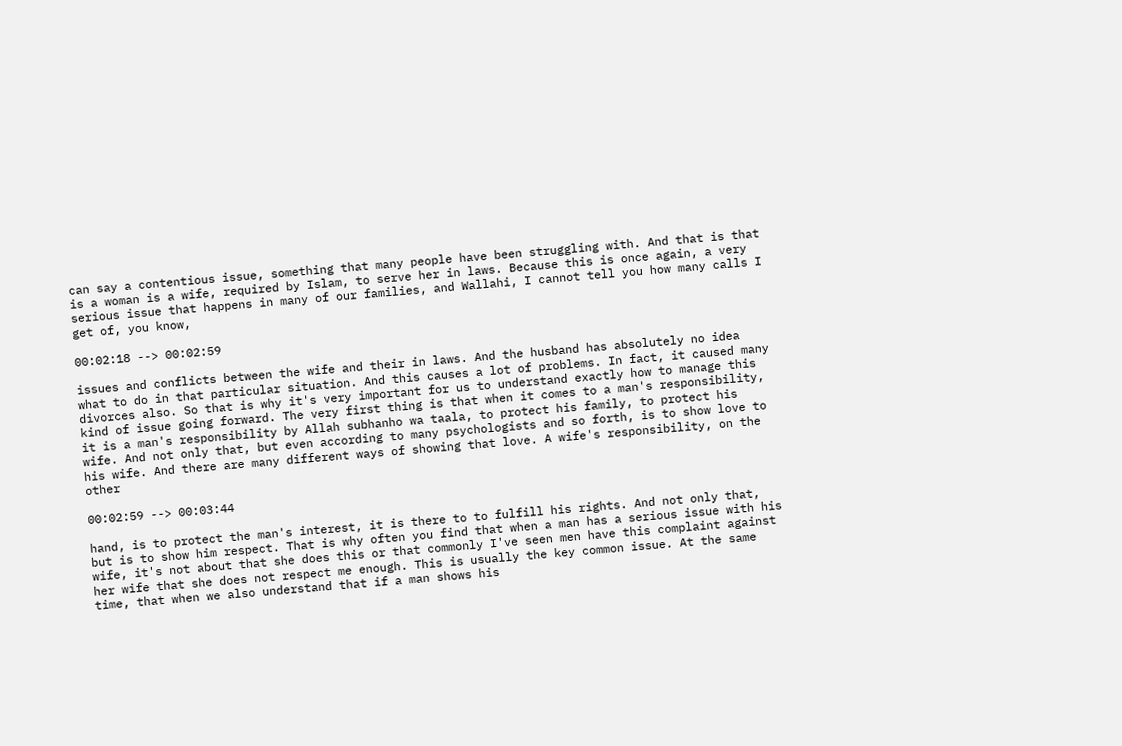can say a contentious issue, something that many people have been struggling with. And that is that is a woman is a wife, required by Islam, to serve her in laws. Because this is once again, a very serious issue that happens in many of our families, and Wallahi, I cannot tell you how many calls I get of, you know,

00:02:18 --> 00:02:59

issues and conflicts between the wife and their in laws. And the husband has absolutely no idea what to do in that particular situation. And this causes a lot of problems. In fact, it caused many divorces also. So that is why it's very important for us to understand exactly how to manage this kind of issue going forward. The very first thing is that when it comes to a man's responsibility, it is a man's responsibility by Allah subhanho wa taala, to protect his family, to protect his wife. And not only that, but even according to many psychologists and so forth, is to show love to his wife. And there are many different ways of showing that love. A wife's responsibility, on the other

00:02:59 --> 00:03:44

hand, is to protect the man's interest, it is there to to fulfill his rights. And not only that, but is to show him respect. That is why often you find that when a man has a serious issue with his wife, it's not about that she does this or that commonly I've seen men have this complaint against her wife that she does not respect me enough. This is usually the key common issue. At the same time, that when we also understand that if a man shows his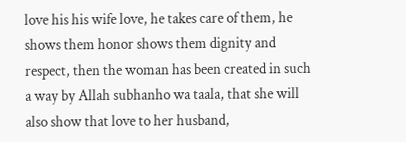love his his wife love, he takes care of them, he shows them honor shows them dignity and respect, then the woman has been created in such a way by Allah subhanho wa taala, that she will also show that love to her husband,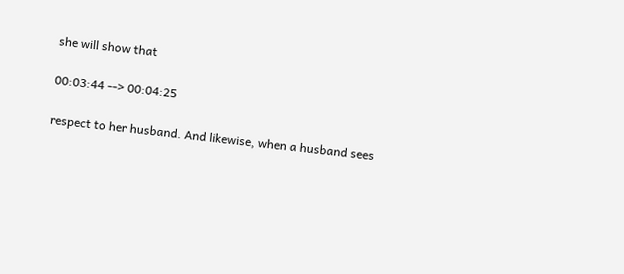she will show that

00:03:44 --> 00:04:25

respect to her husband. And likewise, when a husband sees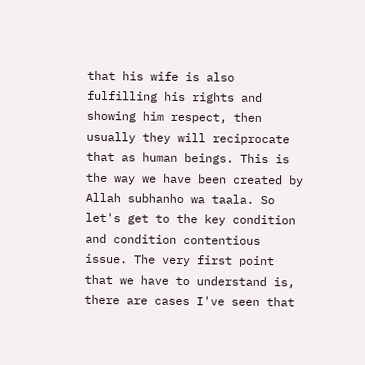that his wife is also fulfilling his rights and showing him respect, then usually they will reciprocate that as human beings. This is the way we have been created by Allah subhanho wa taala. So let's get to the key condition and condition contentious issue. The very first point that we have to understand is, there are cases I've seen that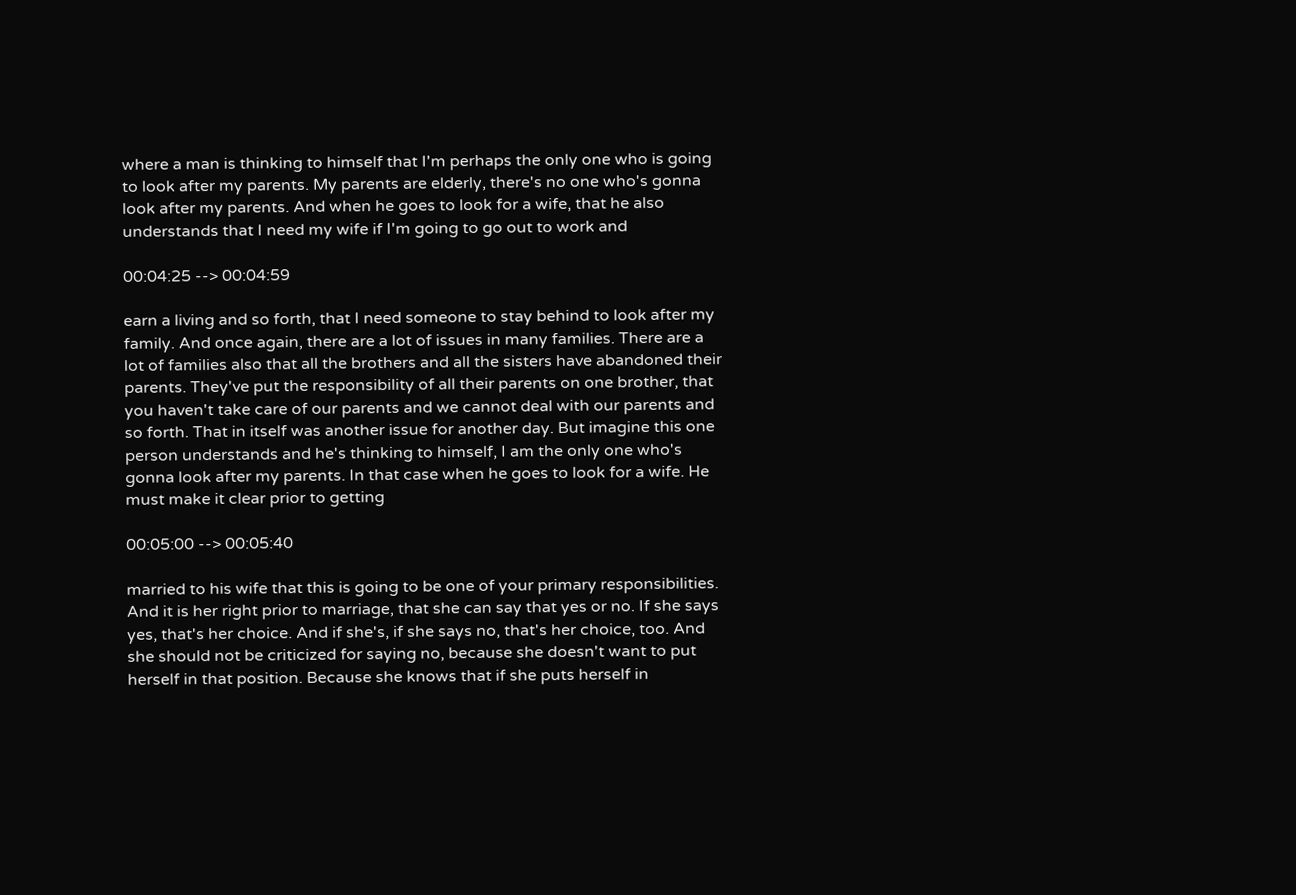where a man is thinking to himself that I'm perhaps the only one who is going to look after my parents. My parents are elderly, there's no one who's gonna look after my parents. And when he goes to look for a wife, that he also understands that I need my wife if I'm going to go out to work and

00:04:25 --> 00:04:59

earn a living and so forth, that I need someone to stay behind to look after my family. And once again, there are a lot of issues in many families. There are a lot of families also that all the brothers and all the sisters have abandoned their parents. They've put the responsibility of all their parents on one brother, that you haven't take care of our parents and we cannot deal with our parents and so forth. That in itself was another issue for another day. But imagine this one person understands and he's thinking to himself, I am the only one who's gonna look after my parents. In that case when he goes to look for a wife. He must make it clear prior to getting

00:05:00 --> 00:05:40

married to his wife that this is going to be one of your primary responsibilities. And it is her right prior to marriage, that she can say that yes or no. If she says yes, that's her choice. And if she's, if she says no, that's her choice, too. And she should not be criticized for saying no, because she doesn't want to put herself in that position. Because she knows that if she puts herself in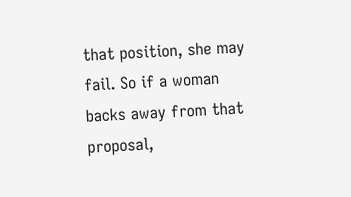that position, she may fail. So if a woman backs away from that proposal,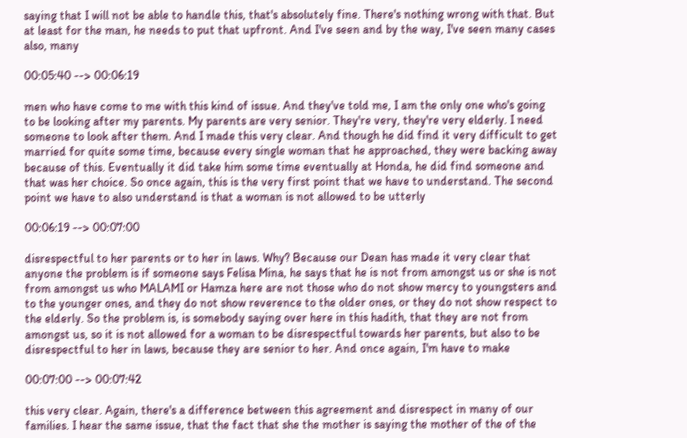saying that I will not be able to handle this, that's absolutely fine. There's nothing wrong with that. But at least for the man, he needs to put that upfront. And I've seen and by the way, I've seen many cases also, many

00:05:40 --> 00:06:19

men who have come to me with this kind of issue. And they've told me, I am the only one who's going to be looking after my parents. My parents are very senior. They're very, they're very elderly. I need someone to look after them. And I made this very clear. And though he did find it very difficult to get married for quite some time, because every single woman that he approached, they were backing away because of this. Eventually it did take him some time eventually at Honda, he did find someone and that was her choice. So once again, this is the very first point that we have to understand. The second point we have to also understand is that a woman is not allowed to be utterly

00:06:19 --> 00:07:00

disrespectful to her parents or to her in laws. Why? Because our Dean has made it very clear that anyone the problem is if someone says Felisa Mina, he says that he is not from amongst us or she is not from amongst us who MALAMI or Hamza here are not those who do not show mercy to youngsters and to the younger ones, and they do not show reverence to the older ones, or they do not show respect to the elderly. So the problem is, is somebody saying over here in this hadith, that they are not from amongst us, so it is not allowed for a woman to be disrespectful towards her parents, but also to be disrespectful to her in laws, because they are senior to her. And once again, I'm have to make

00:07:00 --> 00:07:42

this very clear. Again, there's a difference between this agreement and disrespect in many of our families. I hear the same issue, that the fact that she the mother is saying the mother of the of the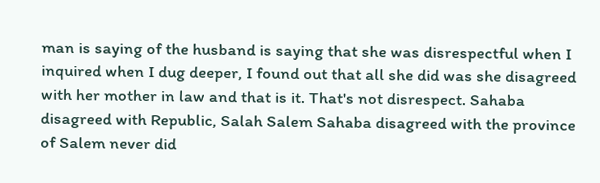man is saying of the husband is saying that she was disrespectful when I inquired when I dug deeper, I found out that all she did was she disagreed with her mother in law and that is it. That's not disrespect. Sahaba disagreed with Republic, Salah Salem Sahaba disagreed with the province of Salem never did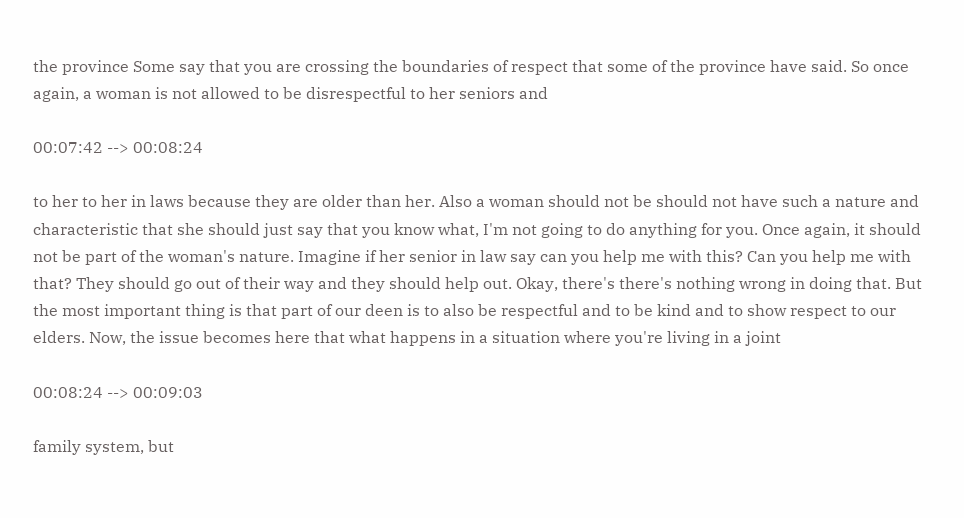the province Some say that you are crossing the boundaries of respect that some of the province have said. So once again, a woman is not allowed to be disrespectful to her seniors and

00:07:42 --> 00:08:24

to her to her in laws because they are older than her. Also a woman should not be should not have such a nature and characteristic that she should just say that you know what, I'm not going to do anything for you. Once again, it should not be part of the woman's nature. Imagine if her senior in law say can you help me with this? Can you help me with that? They should go out of their way and they should help out. Okay, there's there's nothing wrong in doing that. But the most important thing is that part of our deen is to also be respectful and to be kind and to show respect to our elders. Now, the issue becomes here that what happens in a situation where you're living in a joint

00:08:24 --> 00:09:03

family system, but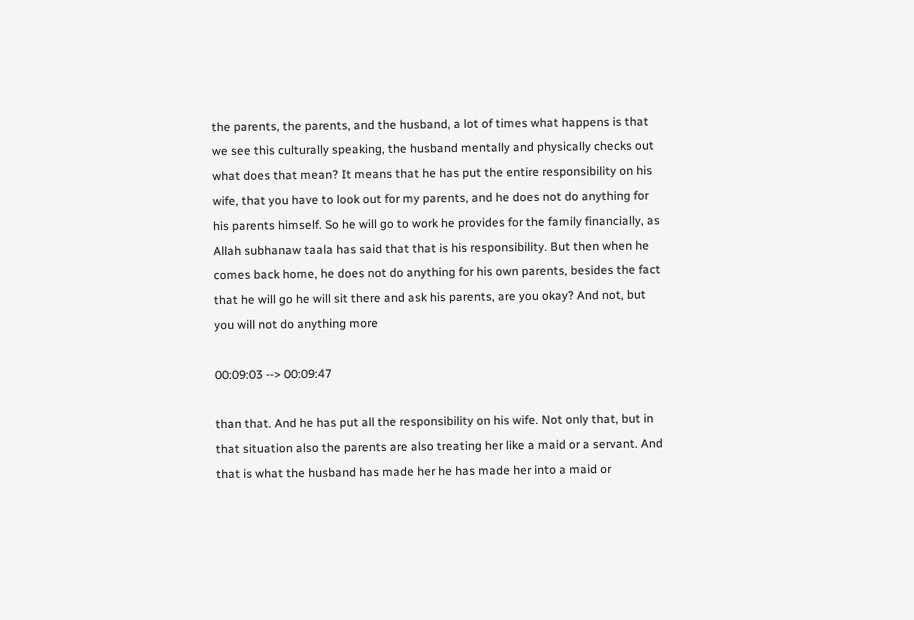the parents, the parents, and the husband, a lot of times what happens is that we see this culturally speaking, the husband mentally and physically checks out what does that mean? It means that he has put the entire responsibility on his wife, that you have to look out for my parents, and he does not do anything for his parents himself. So he will go to work he provides for the family financially, as Allah subhanaw taala has said that that is his responsibility. But then when he comes back home, he does not do anything for his own parents, besides the fact that he will go he will sit there and ask his parents, are you okay? And not, but you will not do anything more

00:09:03 --> 00:09:47

than that. And he has put all the responsibility on his wife. Not only that, but in that situation also the parents are also treating her like a maid or a servant. And that is what the husband has made her he has made her into a maid or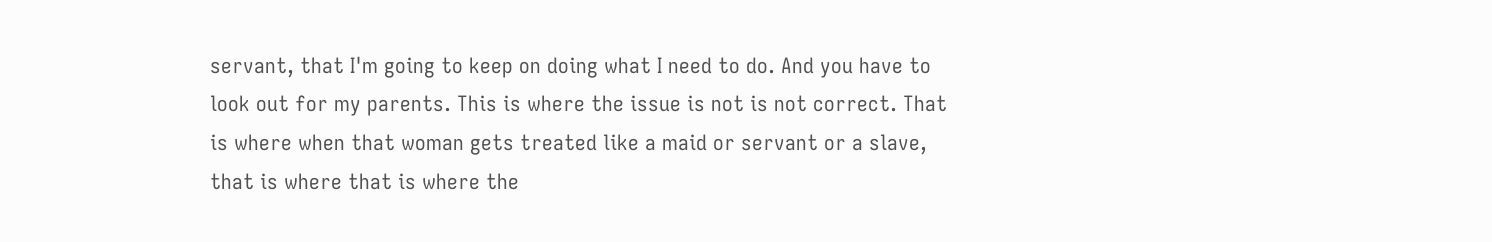servant, that I'm going to keep on doing what I need to do. And you have to look out for my parents. This is where the issue is not is not correct. That is where when that woman gets treated like a maid or servant or a slave, that is where that is where the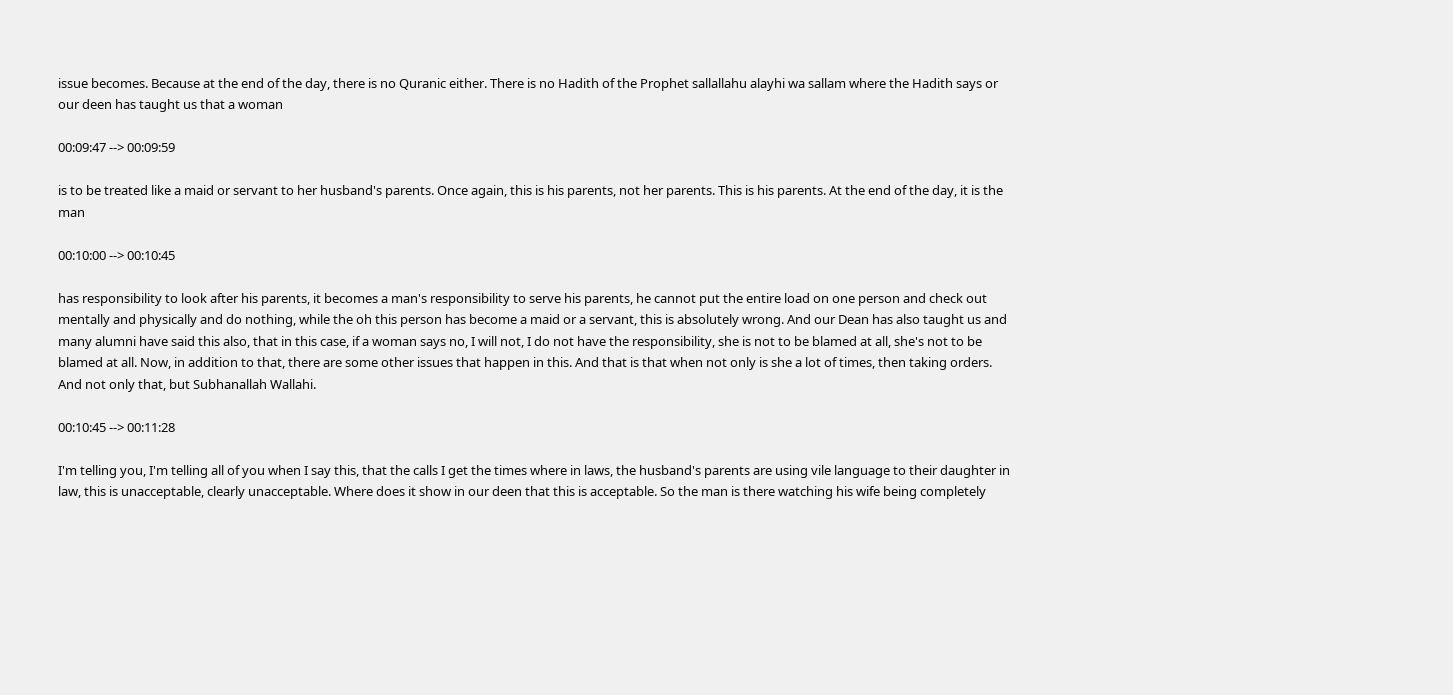issue becomes. Because at the end of the day, there is no Quranic either. There is no Hadith of the Prophet sallallahu alayhi wa sallam where the Hadith says or our deen has taught us that a woman

00:09:47 --> 00:09:59

is to be treated like a maid or servant to her husband's parents. Once again, this is his parents, not her parents. This is his parents. At the end of the day, it is the man

00:10:00 --> 00:10:45

has responsibility to look after his parents, it becomes a man's responsibility to serve his parents, he cannot put the entire load on one person and check out mentally and physically and do nothing, while the oh this person has become a maid or a servant, this is absolutely wrong. And our Dean has also taught us and many alumni have said this also, that in this case, if a woman says no, I will not, I do not have the responsibility, she is not to be blamed at all, she's not to be blamed at all. Now, in addition to that, there are some other issues that happen in this. And that is that when not only is she a lot of times, then taking orders. And not only that, but Subhanallah Wallahi.

00:10:45 --> 00:11:28

I'm telling you, I'm telling all of you when I say this, that the calls I get the times where in laws, the husband's parents are using vile language to their daughter in law, this is unacceptable, clearly unacceptable. Where does it show in our deen that this is acceptable. So the man is there watching his wife being completely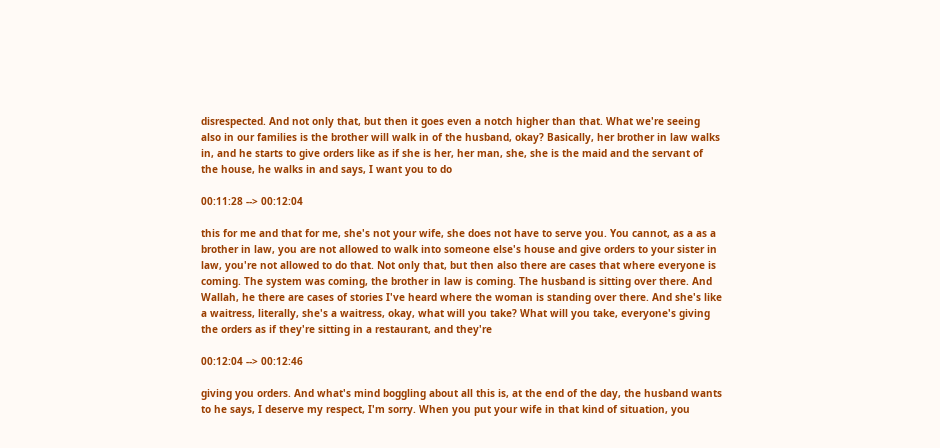disrespected. And not only that, but then it goes even a notch higher than that. What we're seeing also in our families is the brother will walk in of the husband, okay? Basically, her brother in law walks in, and he starts to give orders like as if she is her, her man, she, she is the maid and the servant of the house, he walks in and says, I want you to do

00:11:28 --> 00:12:04

this for me and that for me, she's not your wife, she does not have to serve you. You cannot, as a as a brother in law, you are not allowed to walk into someone else's house and give orders to your sister in law, you're not allowed to do that. Not only that, but then also there are cases that where everyone is coming. The system was coming, the brother in law is coming. The husband is sitting over there. And Wallah, he there are cases of stories I've heard where the woman is standing over there. And she's like a waitress, literally, she's a waitress, okay, what will you take? What will you take, everyone's giving the orders as if they're sitting in a restaurant, and they're

00:12:04 --> 00:12:46

giving you orders. And what's mind boggling about all this is, at the end of the day, the husband wants to he says, I deserve my respect, I'm sorry. When you put your wife in that kind of situation, you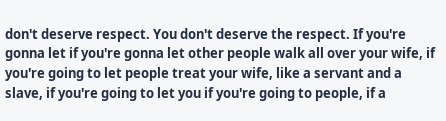don't deserve respect. You don't deserve the respect. If you're gonna let if you're gonna let other people walk all over your wife, if you're going to let people treat your wife, like a servant and a slave, if you're going to let you if you're going to people, if a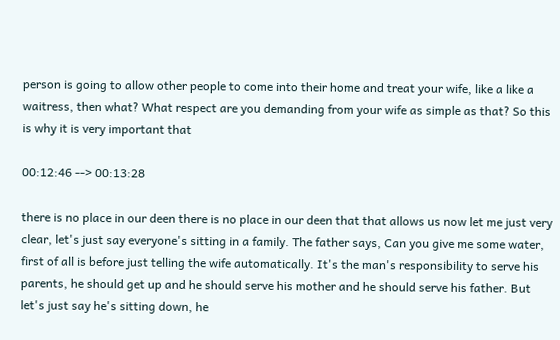person is going to allow other people to come into their home and treat your wife, like a like a waitress, then what? What respect are you demanding from your wife as simple as that? So this is why it is very important that

00:12:46 --> 00:13:28

there is no place in our deen there is no place in our deen that that allows us now let me just very clear, let's just say everyone's sitting in a family. The father says, Can you give me some water, first of all is before just telling the wife automatically. It's the man's responsibility to serve his parents, he should get up and he should serve his mother and he should serve his father. But let's just say he's sitting down, he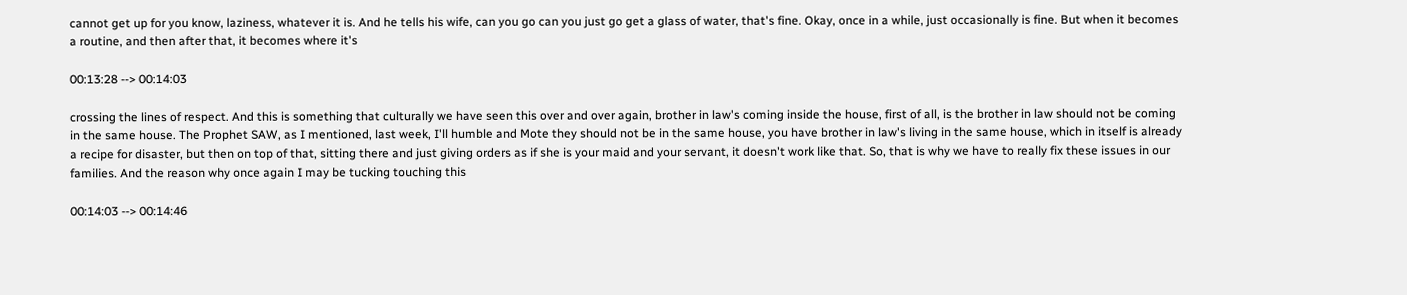cannot get up for you know, laziness, whatever it is. And he tells his wife, can you go can you just go get a glass of water, that's fine. Okay, once in a while, just occasionally is fine. But when it becomes a routine, and then after that, it becomes where it's

00:13:28 --> 00:14:03

crossing the lines of respect. And this is something that culturally we have seen this over and over again, brother in law's coming inside the house, first of all, is the brother in law should not be coming in the same house. The Prophet SAW, as I mentioned, last week, I'll humble and Mote they should not be in the same house, you have brother in law's living in the same house, which in itself is already a recipe for disaster, but then on top of that, sitting there and just giving orders as if she is your maid and your servant, it doesn't work like that. So, that is why we have to really fix these issues in our families. And the reason why once again I may be tucking touching this

00:14:03 --> 00:14:46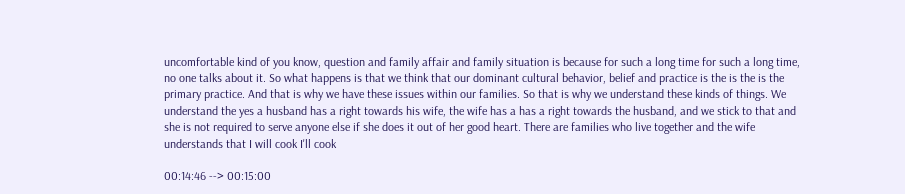uncomfortable kind of you know, question and family affair and family situation is because for such a long time for such a long time, no one talks about it. So what happens is that we think that our dominant cultural behavior, belief and practice is the is the is the primary practice. And that is why we have these issues within our families. So that is why we understand these kinds of things. We understand the yes a husband has a right towards his wife, the wife has a has a right towards the husband, and we stick to that and she is not required to serve anyone else if she does it out of her good heart. There are families who live together and the wife understands that I will cook I'll cook

00:14:46 --> 00:15:00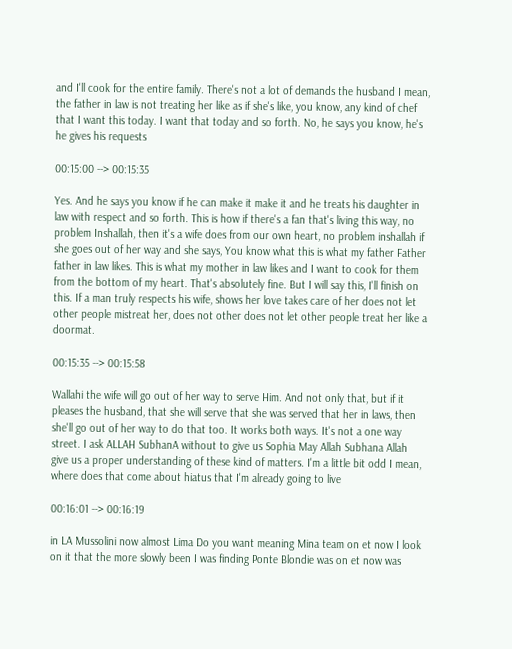and I'll cook for the entire family. There's not a lot of demands the husband I mean, the father in law is not treating her like as if she's like, you know, any kind of chef that I want this today. I want that today and so forth. No, he says you know, he's he gives his requests

00:15:00 --> 00:15:35

Yes. And he says you know if he can make it make it and he treats his daughter in law with respect and so forth. This is how if there's a fan that's living this way, no problem Inshallah, then it's a wife does from our own heart, no problem inshallah if she goes out of her way and she says, You know what this is what my father Father father in law likes. This is what my mother in law likes and I want to cook for them from the bottom of my heart. That's absolutely fine. But I will say this, I'll finish on this. If a man truly respects his wife, shows her love takes care of her does not let other people mistreat her, does not other does not let other people treat her like a doormat.

00:15:35 --> 00:15:58

Wallahi the wife will go out of her way to serve Him. And not only that, but if it pleases the husband, that she will serve that she was served that her in laws, then she'll go out of her way to do that too. It works both ways. It's not a one way street. I ask ALLAH SubhanA without to give us Sophia May Allah Subhana Allah give us a proper understanding of these kind of matters. I'm a little bit odd I mean, where does that come about hiatus that I'm already going to live

00:16:01 --> 00:16:19

in LA Mussolini now almost Lima Do you want meaning Mina team on et now I look on it that the more slowly been I was finding Ponte Blondie was on et now was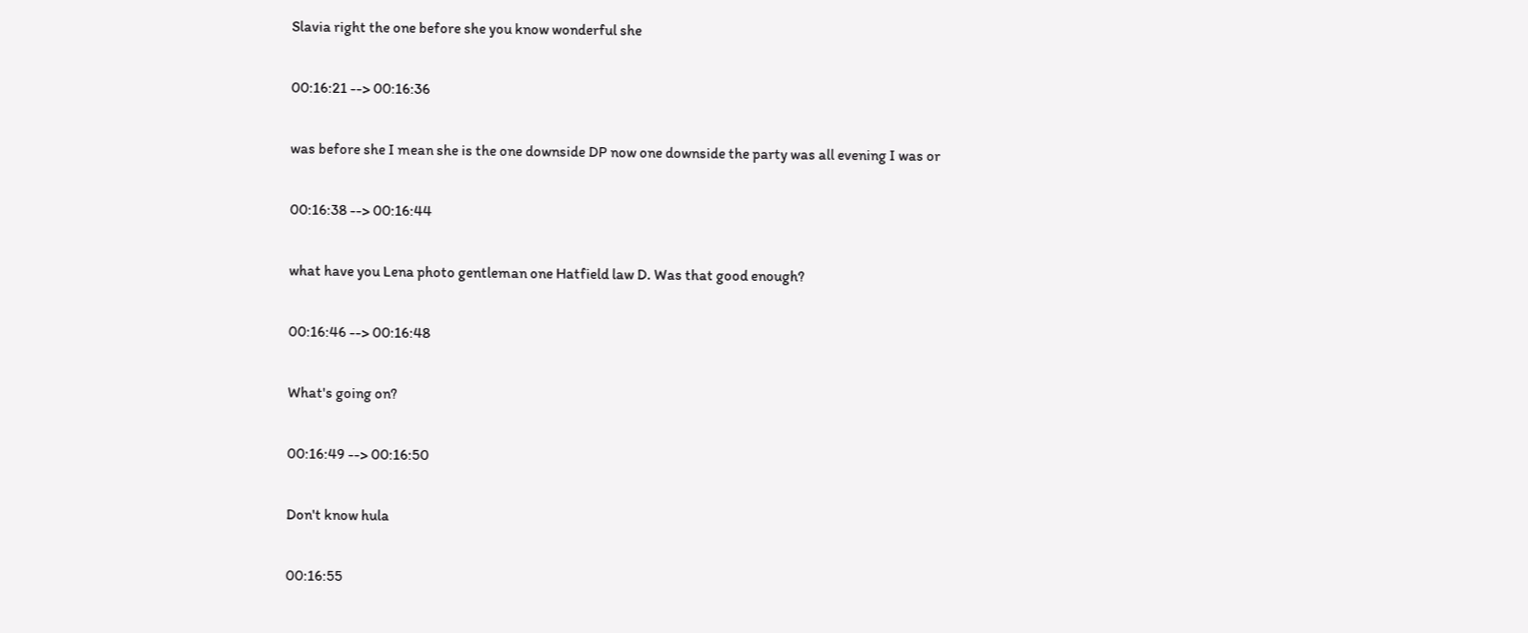Slavia right the one before she you know wonderful she

00:16:21 --> 00:16:36

was before she I mean she is the one downside DP now one downside the party was all evening I was or

00:16:38 --> 00:16:44

what have you Lena photo gentleman one Hatfield law D. Was that good enough?

00:16:46 --> 00:16:48

What's going on?

00:16:49 --> 00:16:50

Don't know hula

00:16:55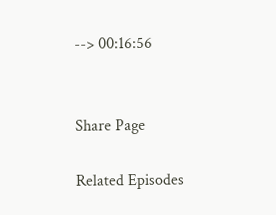--> 00:16:56


Share Page

Related Episodes